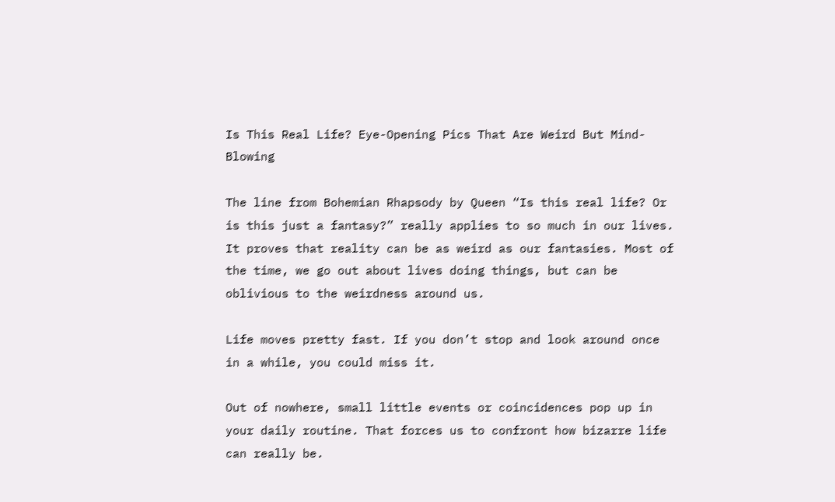Is This Real Life? Eye-Opening Pics That Are Weird But Mind-Blowing

The line from Bohemian Rhapsody by Queen “Is this real life? Or is this just a fantasy?” really applies to so much in our lives. It proves that reality can be as weird as our fantasies. Most of the time, we go out about lives doing things, but can be oblivious to the weirdness around us.

Life moves pretty fast. If you don’t stop and look around once in a while, you could miss it.

Out of nowhere, small little events or coincidences pop up in your daily routine. That forces us to confront how bizarre life can really be.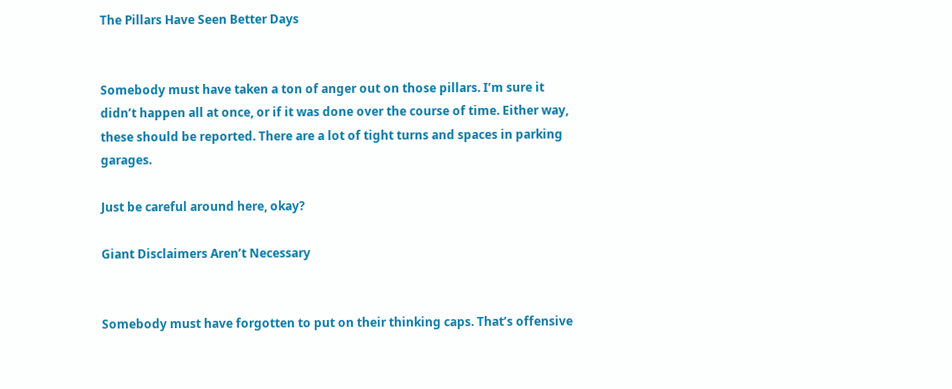The Pillars Have Seen Better Days


Somebody must have taken a ton of anger out on those pillars. I’m sure it didn’t happen all at once, or if it was done over the course of time. Either way, these should be reported. There are a lot of tight turns and spaces in parking garages.

Just be careful around here, okay?

Giant Disclaimers Aren’t Necessary


Somebody must have forgotten to put on their thinking caps. That’s offensive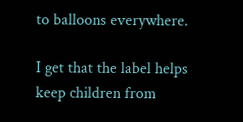to balloons everywhere.

I get that the label helps keep children from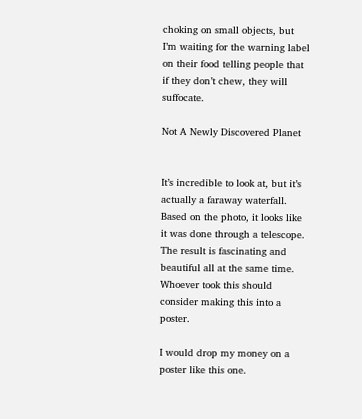choking on small objects, but I’m waiting for the warning label on their food telling people that if they don’t chew, they will suffocate.

Not A Newly Discovered Planet


It’s incredible to look at, but it’s actually a faraway waterfall. Based on the photo, it looks like it was done through a telescope. The result is fascinating and beautiful all at the same time. Whoever took this should consider making this into a poster.

I would drop my money on a poster like this one.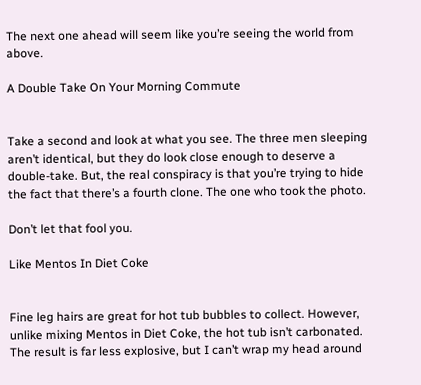The next one ahead will seem like you’re seeing the world from above.

A Double Take On Your Morning Commute


Take a second and look at what you see. The three men sleeping aren’t identical, but they do look close enough to deserve a double-take. But, the real conspiracy is that you’re trying to hide the fact that there’s a fourth clone. The one who took the photo.

Don’t let that fool you.

Like Mentos In Diet Coke


Fine leg hairs are great for hot tub bubbles to collect. However, unlike mixing Mentos in Diet Coke, the hot tub isn’t carbonated. The result is far less explosive, but I can’t wrap my head around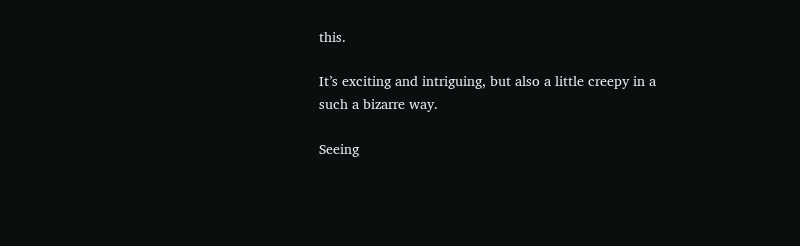this.

It’s exciting and intriguing, but also a little creepy in a such a bizarre way.

Seeing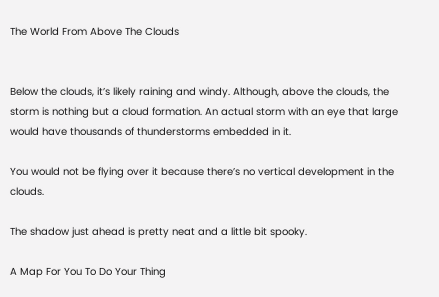The World From Above The Clouds


Below the clouds, it’s likely raining and windy. Although, above the clouds, the storm is nothing but a cloud formation. An actual storm with an eye that large would have thousands of thunderstorms embedded in it.

You would not be flying over it because there’s no vertical development in the clouds.

The shadow just ahead is pretty neat and a little bit spooky.

A Map For You To Do Your Thing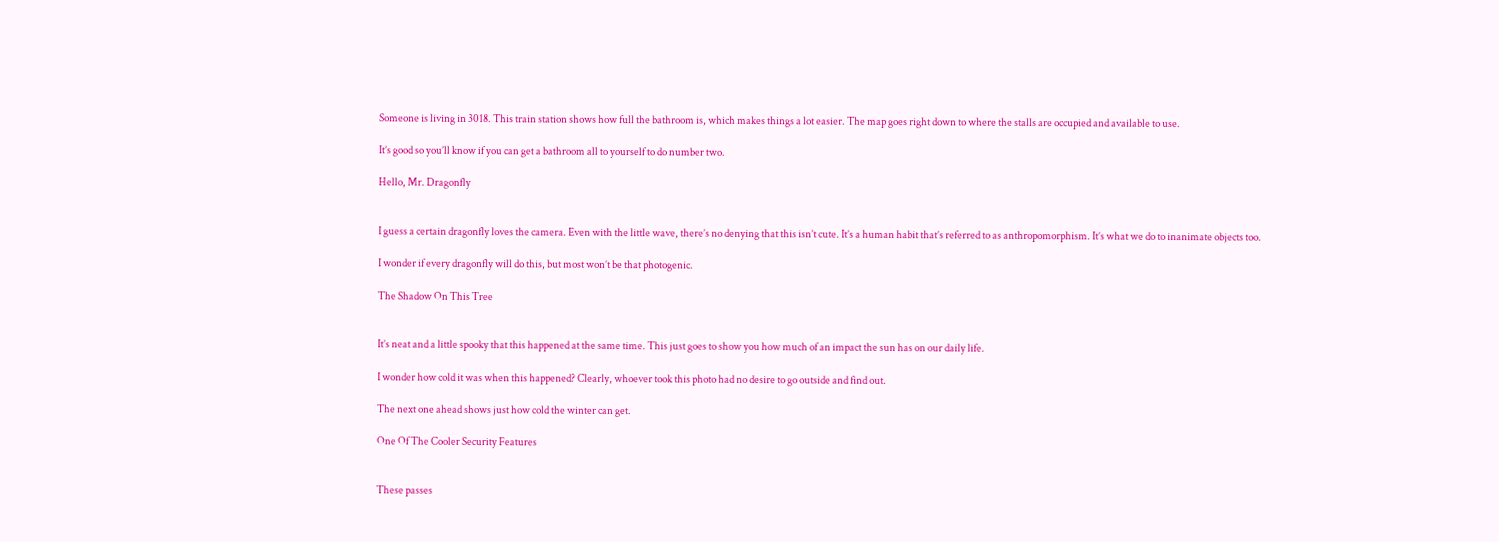Someone is living in 3018. This train station shows how full the bathroom is, which makes things a lot easier. The map goes right down to where the stalls are occupied and available to use.

It’s good so you’ll know if you can get a bathroom all to yourself to do number two.

Hello, Mr. Dragonfly


I guess a certain dragonfly loves the camera. Even with the little wave, there’s no denying that this isn’t cute. It’s a human habit that’s referred to as anthropomorphism. It’s what we do to inanimate objects too.

I wonder if every dragonfly will do this, but most won’t be that photogenic.

The Shadow On This Tree


It’s neat and a little spooky that this happened at the same time. This just goes to show you how much of an impact the sun has on our daily life.

I wonder how cold it was when this happened? Clearly, whoever took this photo had no desire to go outside and find out.

The next one ahead shows just how cold the winter can get.

One Of The Cooler Security Features


These passes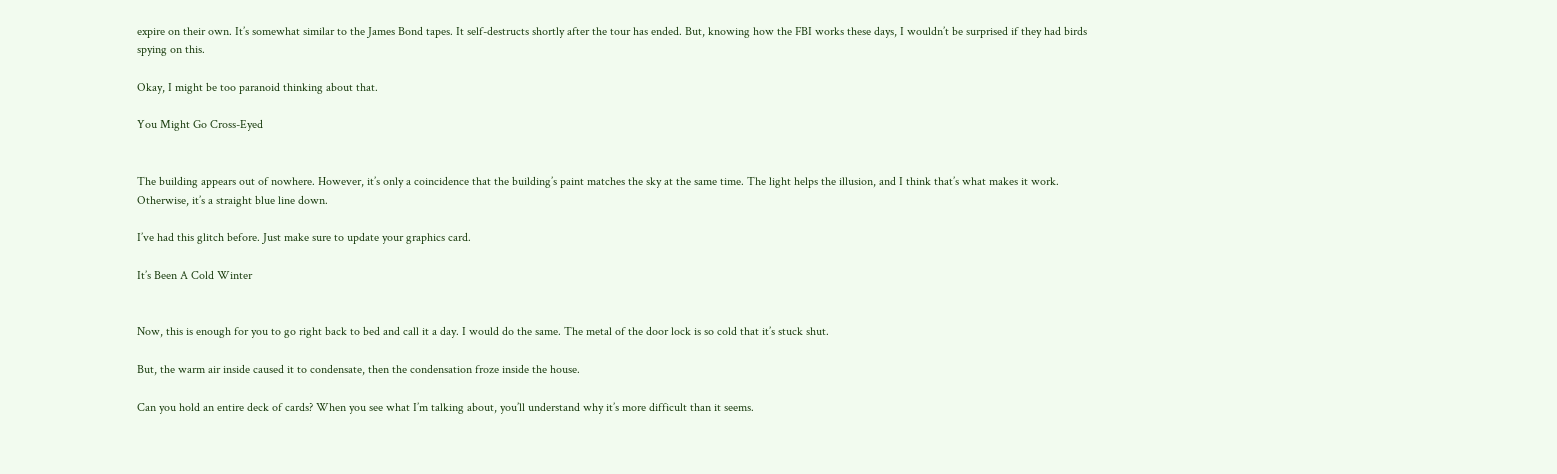expire on their own. It’s somewhat similar to the James Bond tapes. It self-destructs shortly after the tour has ended. But, knowing how the FBI works these days, I wouldn’t be surprised if they had birds spying on this.

Okay, I might be too paranoid thinking about that.

You Might Go Cross-Eyed


The building appears out of nowhere. However, it’s only a coincidence that the building’s paint matches the sky at the same time. The light helps the illusion, and I think that’s what makes it work. Otherwise, it’s a straight blue line down.

I’ve had this glitch before. Just make sure to update your graphics card.

It’s Been A Cold Winter


Now, this is enough for you to go right back to bed and call it a day. I would do the same. The metal of the door lock is so cold that it’s stuck shut.

But, the warm air inside caused it to condensate, then the condensation froze inside the house.

Can you hold an entire deck of cards? When you see what I’m talking about, you’ll understand why it’s more difficult than it seems.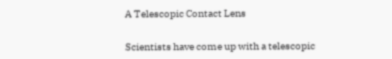A Telescopic Contact Lens


Scientists have come up with a telescopic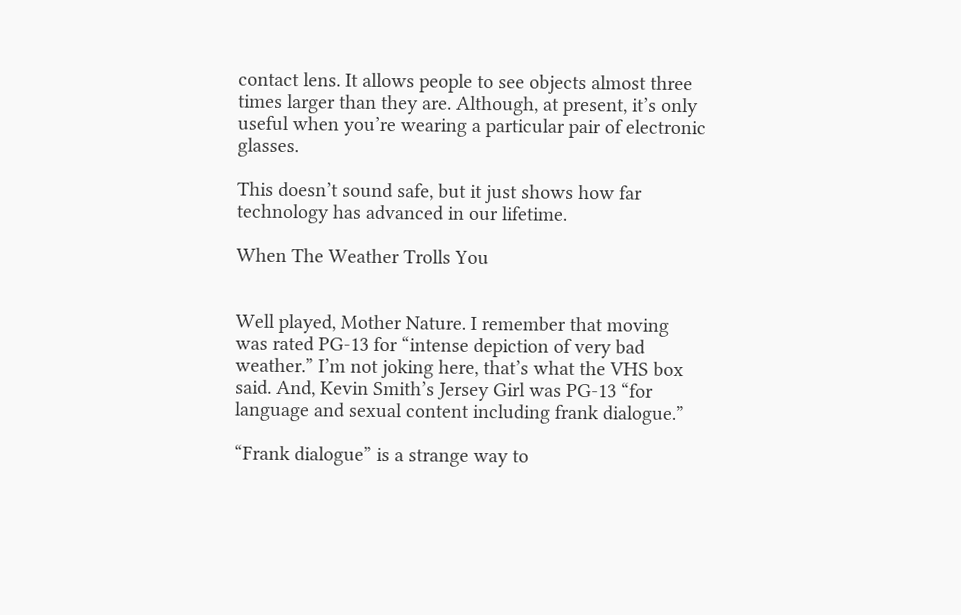contact lens. It allows people to see objects almost three times larger than they are. Although, at present, it’s only useful when you’re wearing a particular pair of electronic glasses.

This doesn’t sound safe, but it just shows how far technology has advanced in our lifetime.

When The Weather Trolls You


Well played, Mother Nature. I remember that moving was rated PG-13 for “intense depiction of very bad weather.” I’m not joking here, that’s what the VHS box said. And, Kevin Smith’s Jersey Girl was PG-13 “for language and sexual content including frank dialogue.”

“Frank dialogue” is a strange way to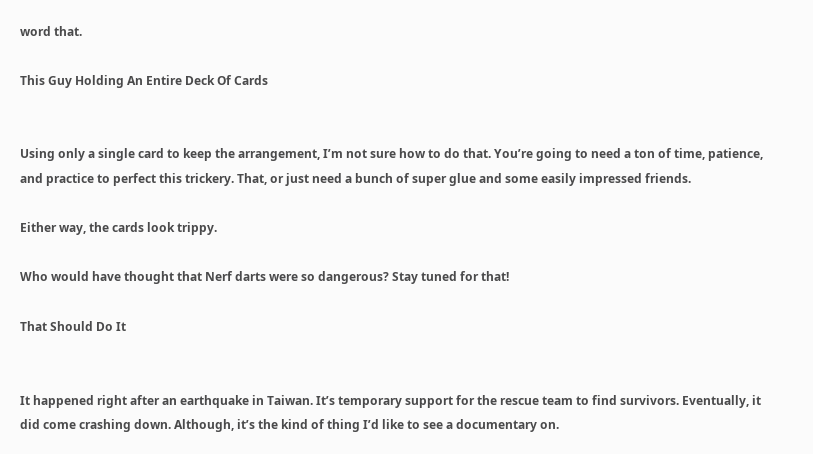word that.

This Guy Holding An Entire Deck Of Cards


Using only a single card to keep the arrangement, I’m not sure how to do that. You’re going to need a ton of time, patience, and practice to perfect this trickery. That, or just need a bunch of super glue and some easily impressed friends.

Either way, the cards look trippy.

Who would have thought that Nerf darts were so dangerous? Stay tuned for that!

That Should Do It


It happened right after an earthquake in Taiwan. It’s temporary support for the rescue team to find survivors. Eventually, it did come crashing down. Although, it’s the kind of thing I’d like to see a documentary on.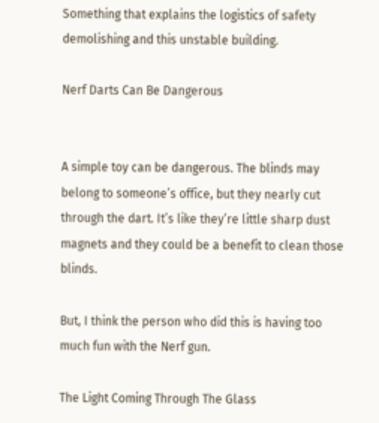Something that explains the logistics of safety demolishing and this unstable building.

Nerf Darts Can Be Dangerous


A simple toy can be dangerous. The blinds may belong to someone’s office, but they nearly cut through the dart. It’s like they’re little sharp dust magnets and they could be a benefit to clean those blinds.

But, I think the person who did this is having too much fun with the Nerf gun.

The Light Coming Through The Glass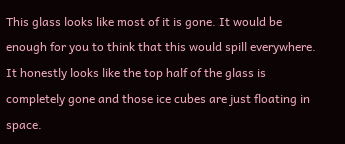This glass looks like most of it is gone. It would be enough for you to think that this would spill everywhere. It honestly looks like the top half of the glass is completely gone and those ice cubes are just floating in space.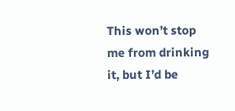This won’t stop me from drinking it, but I’d be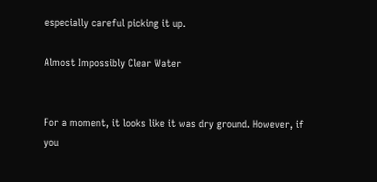especially careful picking it up.

Almost Impossibly Clear Water


For a moment, it looks like it was dry ground. However, if you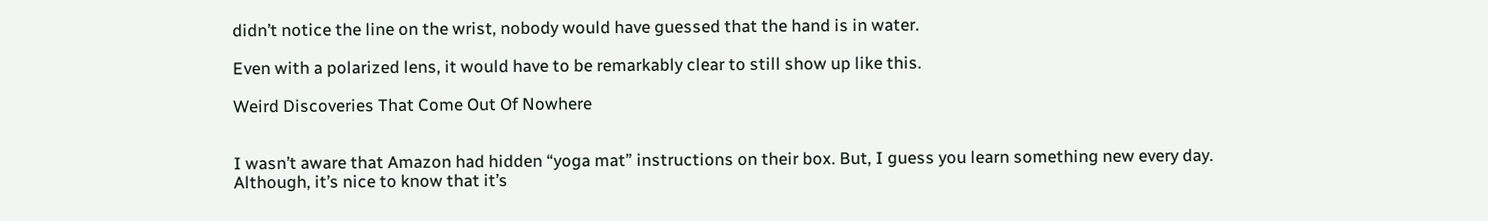didn’t notice the line on the wrist, nobody would have guessed that the hand is in water.

Even with a polarized lens, it would have to be remarkably clear to still show up like this.

Weird Discoveries That Come Out Of Nowhere


I wasn’t aware that Amazon had hidden “yoga mat” instructions on their box. But, I guess you learn something new every day. Although, it’s nice to know that it’s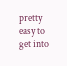pretty easy to get into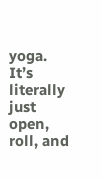yoga. It’s literally just open, roll, and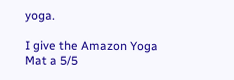yoga.

I give the Amazon Yoga Mat a 5/5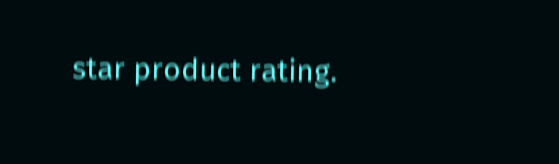star product rating.